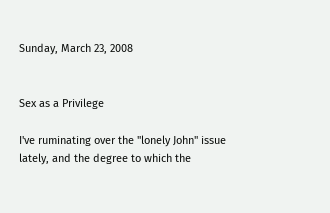Sunday, March 23, 2008


Sex as a Privilege

I've ruminating over the "lonely John" issue lately, and the degree to which the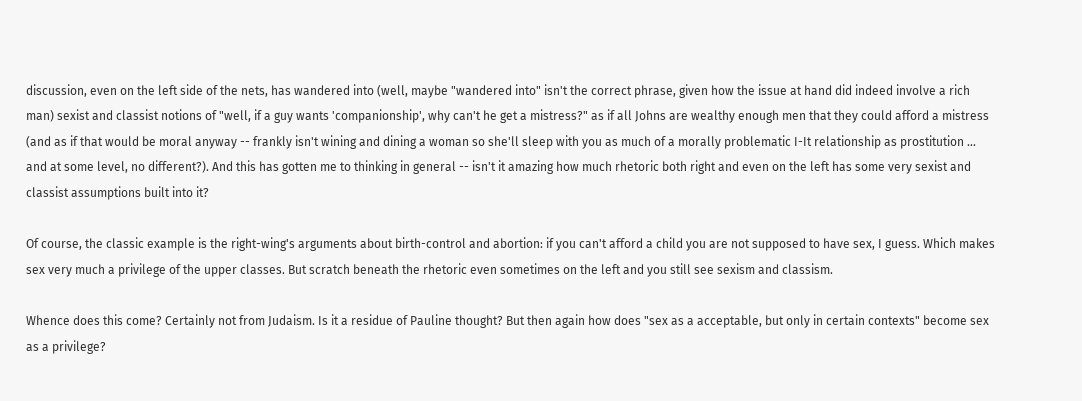discussion, even on the left side of the nets, has wandered into (well, maybe "wandered into" isn't the correct phrase, given how the issue at hand did indeed involve a rich man) sexist and classist notions of "well, if a guy wants 'companionship', why can't he get a mistress?" as if all Johns are wealthy enough men that they could afford a mistress (and as if that would be moral anyway -- frankly isn't wining and dining a woman so she'll sleep with you as much of a morally problematic I-It relationship as prostitution ... and at some level, no different?). And this has gotten me to thinking in general -- isn't it amazing how much rhetoric both right and even on the left has some very sexist and classist assumptions built into it?

Of course, the classic example is the right-wing's arguments about birth-control and abortion: if you can't afford a child you are not supposed to have sex, I guess. Which makes sex very much a privilege of the upper classes. But scratch beneath the rhetoric even sometimes on the left and you still see sexism and classism.

Whence does this come? Certainly not from Judaism. Is it a residue of Pauline thought? But then again how does "sex as a acceptable, but only in certain contexts" become sex as a privilege?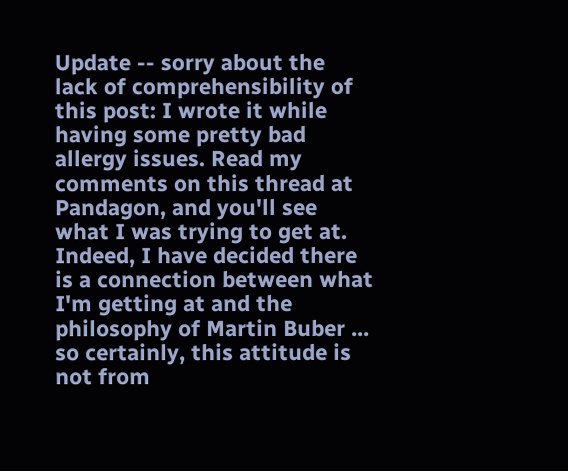Update -- sorry about the lack of comprehensibility of this post: I wrote it while having some pretty bad allergy issues. Read my comments on this thread at Pandagon, and you'll see what I was trying to get at. Indeed, I have decided there is a connection between what I'm getting at and the philosophy of Martin Buber ... so certainly, this attitude is not from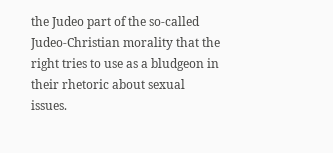the Judeo part of the so-called Judeo-Christian morality that the right tries to use as a bludgeon in their rhetoric about sexual issues.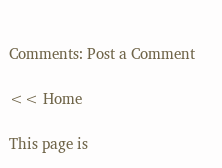Comments: Post a Comment

<< Home

This page is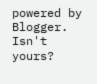powered by Blogger. Isn't yours?